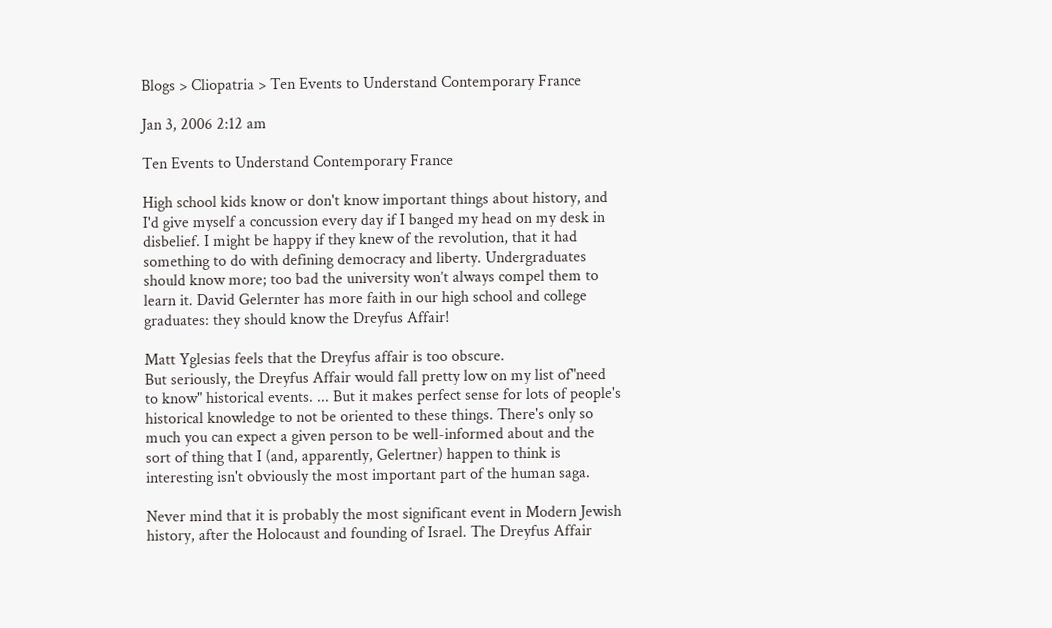Blogs > Cliopatria > Ten Events to Understand Contemporary France

Jan 3, 2006 2:12 am

Ten Events to Understand Contemporary France

High school kids know or don't know important things about history, and I'd give myself a concussion every day if I banged my head on my desk in disbelief. I might be happy if they knew of the revolution, that it had something to do with defining democracy and liberty. Undergraduates should know more; too bad the university won’t always compel them to learn it. David Gelernter has more faith in our high school and college graduates: they should know the Dreyfus Affair!

Matt Yglesias feels that the Dreyfus affair is too obscure.
But seriously, the Dreyfus Affair would fall pretty low on my list of"need to know" historical events. ... But it makes perfect sense for lots of people's historical knowledge to not be oriented to these things. There's only so much you can expect a given person to be well-informed about and the sort of thing that I (and, apparently, Gelertner) happen to think is interesting isn't obviously the most important part of the human saga.

Never mind that it is probably the most significant event in Modern Jewish history, after the Holocaust and founding of Israel. The Dreyfus Affair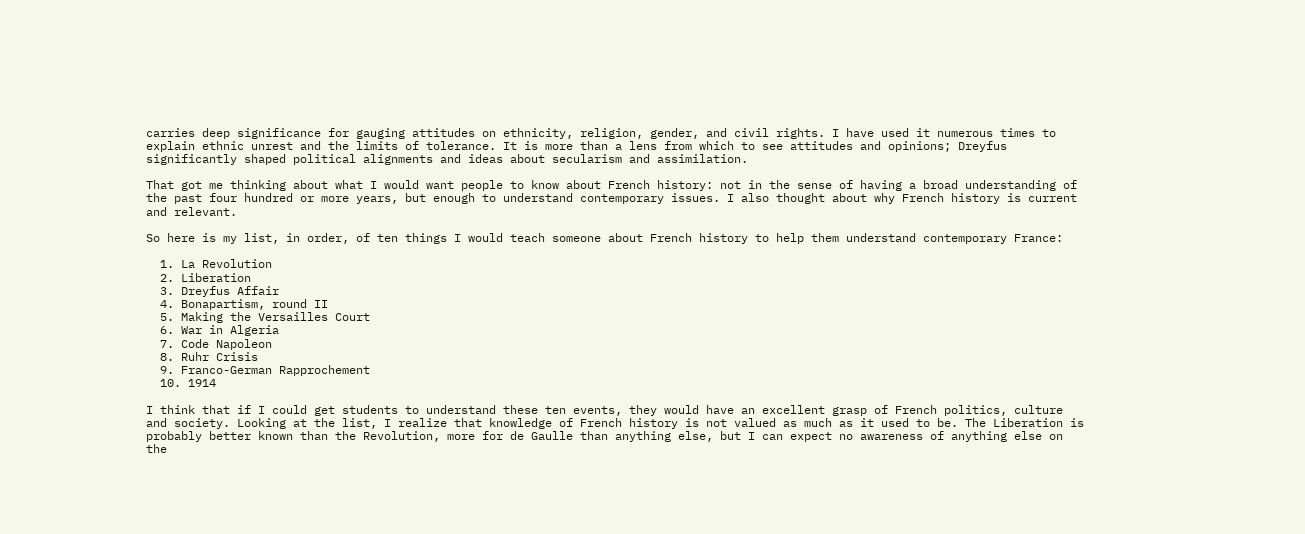carries deep significance for gauging attitudes on ethnicity, religion, gender, and civil rights. I have used it numerous times to explain ethnic unrest and the limits of tolerance. It is more than a lens from which to see attitudes and opinions; Dreyfus significantly shaped political alignments and ideas about secularism and assimilation.

That got me thinking about what I would want people to know about French history: not in the sense of having a broad understanding of the past four hundred or more years, but enough to understand contemporary issues. I also thought about why French history is current and relevant.

So here is my list, in order, of ten things I would teach someone about French history to help them understand contemporary France:

  1. La Revolution
  2. Liberation
  3. Dreyfus Affair
  4. Bonapartism, round II
  5. Making the Versailles Court
  6. War in Algeria
  7. Code Napoleon
  8. Ruhr Crisis
  9. Franco-German Rapprochement
  10. 1914

I think that if I could get students to understand these ten events, they would have an excellent grasp of French politics, culture and society. Looking at the list, I realize that knowledge of French history is not valued as much as it used to be. The Liberation is probably better known than the Revolution, more for de Gaulle than anything else, but I can expect no awareness of anything else on the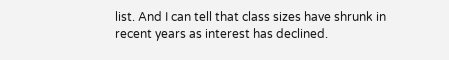list. And I can tell that class sizes have shrunk in recent years as interest has declined.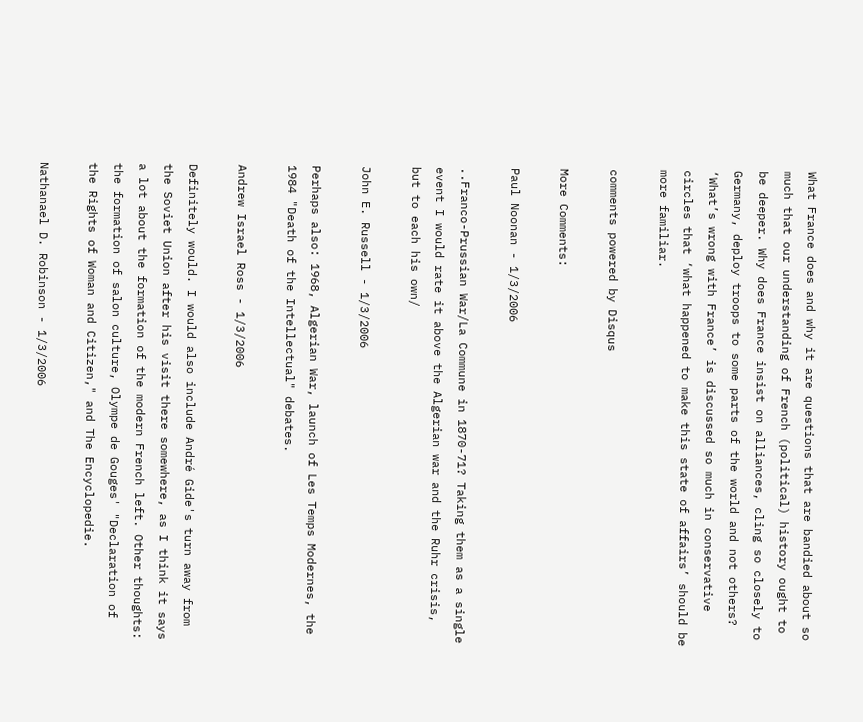What France does and why it are questions that are bandied about so much that our understanding of French (political) history ought to be deeper. Why does France insist on alliances, cling so closely to Germany, deploy troops to some parts of the world and not others? ‘What’s wrong with France’ is discussed so much in conservative circles that ‘what happened to make this state of affairs’ should be more familiar.

comments powered by Disqus

More Comments:

Paul Noonan - 1/3/2006

..Franco-Prussian War/La Commune in 1870-71? Taking them as a single event I would rate it above the Algerian war and the Ruhr crisis, but to each his own/

John E. Russell - 1/3/2006

Perhaps also: 1968, Algerian War, launch of Les Temps Modernes, the 1984 "Death of the Intellectual" debates.

Andrew Israel Ross - 1/3/2006

Definitely would. I would also include André Gide's turn away from the Soviet Union after his visit there somewhere, as I think it says a lot about the formation of the modern French left. Other thoughts: the formation of salon culture, Olympe de Gouges' "Declaration of the Rights of Woman and Citizen," and The Encyclopedie.

Nathanael D. Robinson - 1/3/2006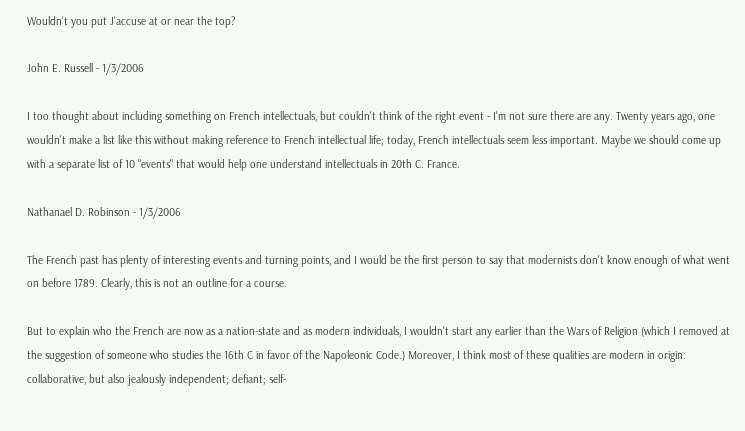Wouldn't you put J'accuse at or near the top?

John E. Russell - 1/3/2006

I too thought about including something on French intellectuals, but couldn't think of the right event - I'm not sure there are any. Twenty years ago, one wouldn't make a list like this without making reference to French intellectual life; today, French intellectuals seem less important. Maybe we should come up with a separate list of 10 "events" that would help one understand intellectuals in 20th C. France.

Nathanael D. Robinson - 1/3/2006

The French past has plenty of interesting events and turning points, and I would be the first person to say that modernists don't know enough of what went on before 1789. Clearly, this is not an outline for a course.

But to explain who the French are now as a nation-state and as modern individuals, I wouldn't start any earlier than the Wars of Religion (which I removed at the suggestion of someone who studies the 16th C in favor of the Napoleonic Code.) Moreover, I think most of these qualities are modern in origin: collaborative, but also jealously independent; defiant; self-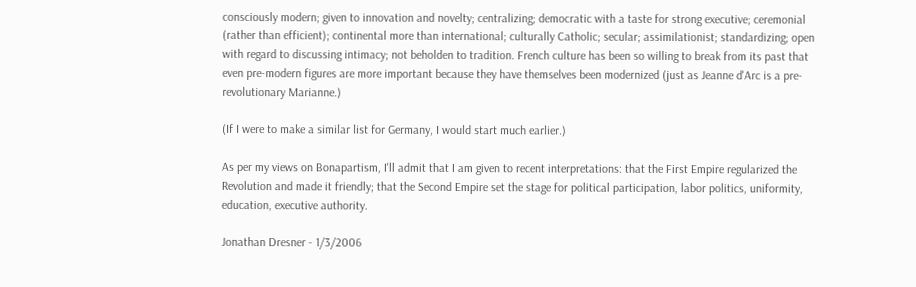consciously modern; given to innovation and novelty; centralizing; democratic with a taste for strong executive; ceremonial (rather than efficient); continental more than international; culturally Catholic; secular; assimilationist; standardizing; open with regard to discussing intimacy; not beholden to tradition. French culture has been so willing to break from its past that even pre-modern figures are more important because they have themselves been modernized (just as Jeanne d'Arc is a pre-revolutionary Marianne.)

(If I were to make a similar list for Germany, I would start much earlier.)

As per my views on Bonapartism, I'll admit that I am given to recent interpretations: that the First Empire regularized the Revolution and made it friendly; that the Second Empire set the stage for political participation, labor politics, uniformity, education, executive authority.

Jonathan Dresner - 1/3/2006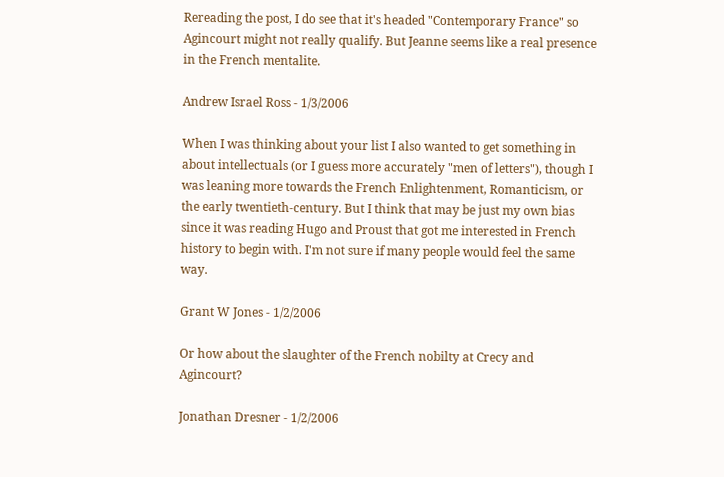Rereading the post, I do see that it's headed "Contemporary France" so
Agincourt might not really qualify. But Jeanne seems like a real presence in the French mentalite.

Andrew Israel Ross - 1/3/2006

When I was thinking about your list I also wanted to get something in about intellectuals (or I guess more accurately "men of letters"), though I was leaning more towards the French Enlightenment, Romanticism, or the early twentieth-century. But I think that may be just my own bias since it was reading Hugo and Proust that got me interested in French history to begin with. I'm not sure if many people would feel the same way.

Grant W Jones - 1/2/2006

Or how about the slaughter of the French nobilty at Crecy and Agincourt?

Jonathan Dresner - 1/2/2006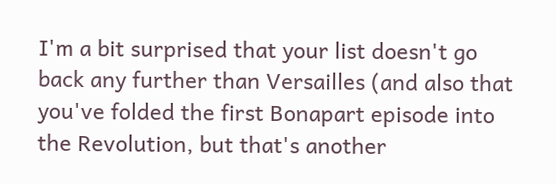I'm a bit surprised that your list doesn't go back any further than Versailles (and also that you've folded the first Bonapart episode into the Revolution, but that's another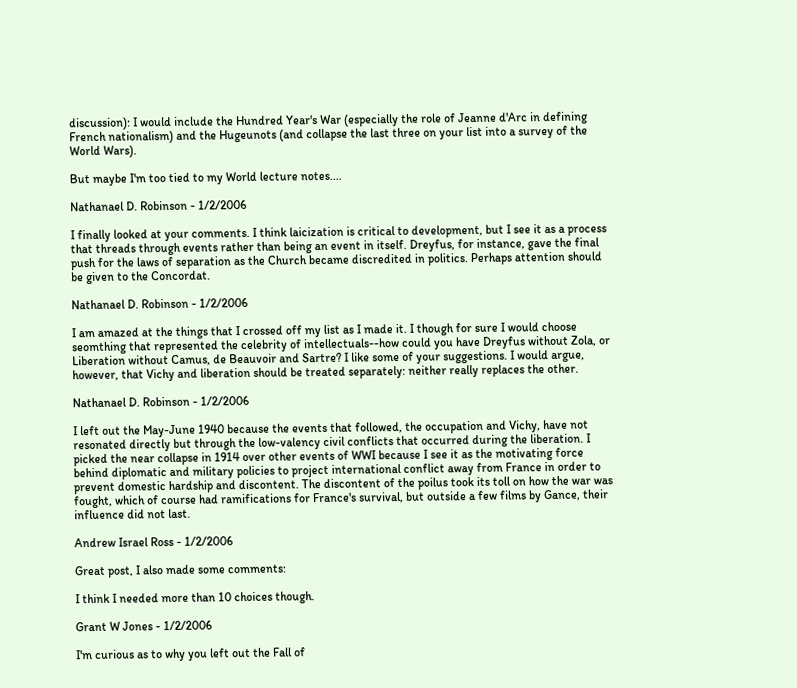discussion): I would include the Hundred Year's War (especially the role of Jeanne d'Arc in defining French nationalism) and the Hugeunots (and collapse the last three on your list into a survey of the World Wars).

But maybe I'm too tied to my World lecture notes....

Nathanael D. Robinson - 1/2/2006

I finally looked at your comments. I think laicization is critical to development, but I see it as a process that threads through events rather than being an event in itself. Dreyfus, for instance, gave the final push for the laws of separation as the Church became discredited in politics. Perhaps attention should be given to the Concordat.

Nathanael D. Robinson - 1/2/2006

I am amazed at the things that I crossed off my list as I made it. I though for sure I would choose seomthing that represented the celebrity of intellectuals--how could you have Dreyfus without Zola, or Liberation without Camus, de Beauvoir and Sartre? I like some of your suggestions. I would argue, however, that Vichy and liberation should be treated separately: neither really replaces the other.

Nathanael D. Robinson - 1/2/2006

I left out the May-June 1940 because the events that followed, the occupation and Vichy, have not resonated directly but through the low-valency civil conflicts that occurred during the liberation. I picked the near collapse in 1914 over other events of WWI because I see it as the motivating force behind diplomatic and military policies to project international conflict away from France in order to prevent domestic hardship and discontent. The discontent of the poilus took its toll on how the war was fought, which of course had ramifications for France's survival, but outside a few films by Gance, their influence did not last.

Andrew Israel Ross - 1/2/2006

Great post, I also made some comments:

I think I needed more than 10 choices though.

Grant W Jones - 1/2/2006

I'm curious as to why you left out the Fall of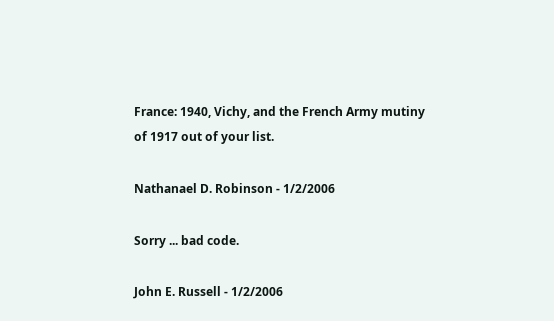France: 1940, Vichy, and the French Army mutiny of 1917 out of your list.

Nathanael D. Robinson - 1/2/2006

Sorry ... bad code.

John E. Russell - 1/2/2006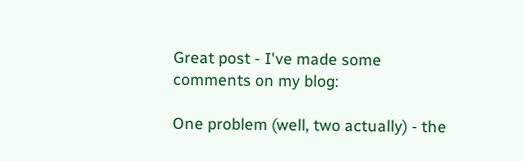Great post - I've made some comments on my blog:

One problem (well, two actually) - the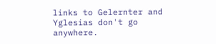links to Gelernter and Yglesias don't go anywhere.